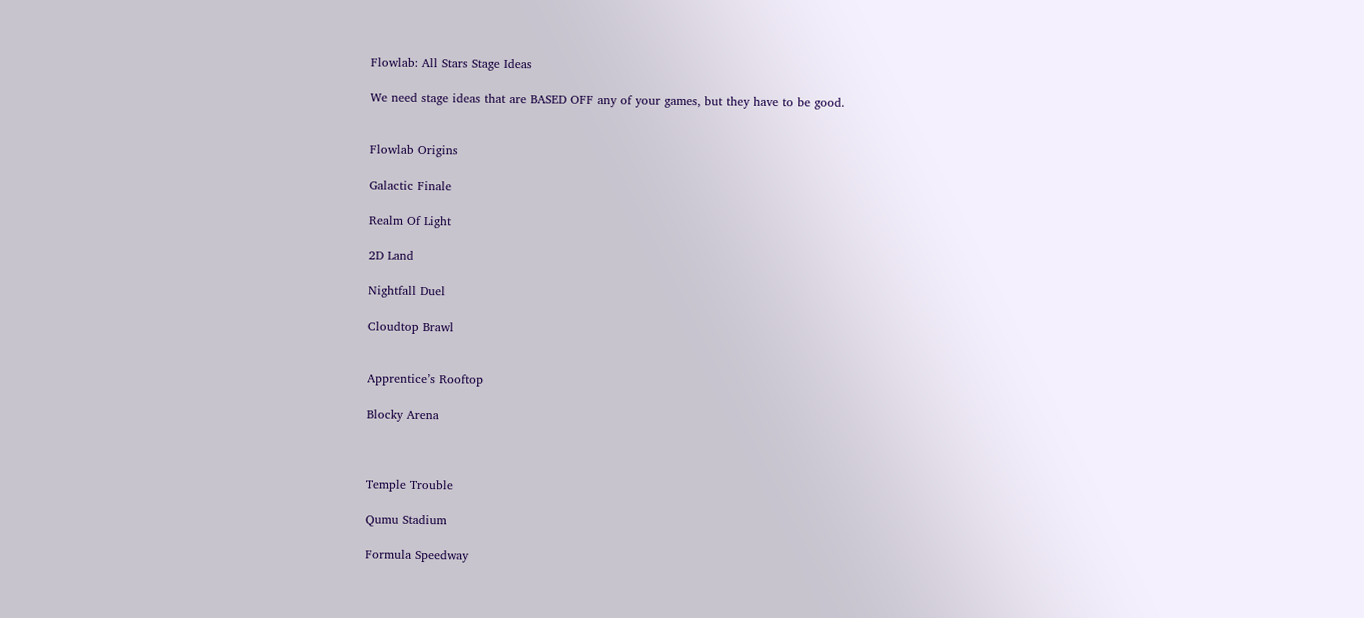Flowlab: All Stars Stage Ideas

We need stage ideas that are BASED OFF any of your games, but they have to be good.


Flowlab Origins

Galactic Finale

Realm Of Light

2D Land

Nightfall Duel

Cloudtop Brawl


Apprentice’s Rooftop

Blocky Arena



Temple Trouble

Qumu Stadium

Formula Speedway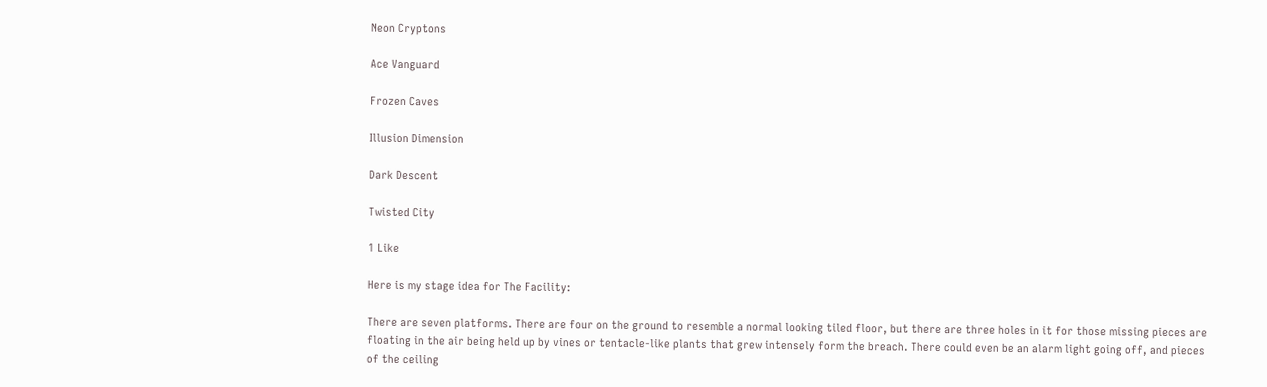Neon Cryptons

Ace Vanguard

Frozen Caves

Illusion Dimension

Dark Descent

Twisted City

1 Like

Here is my stage idea for The Facility:

There are seven platforms. There are four on the ground to resemble a normal looking tiled floor, but there are three holes in it for those missing pieces are floating in the air being held up by vines or tentacle-like plants that grew intensely form the breach. There could even be an alarm light going off, and pieces of the ceiling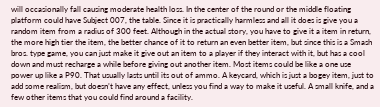will occasionally fall causing moderate health loss. In the center of the round or the middle floating platform could have Subject 007, the table. Since it is practically harmless and all it does is give you a random item from a radius of 300 feet. Although in the actual story, you have to give it a item in return, the more high tier the item, the better chance of it to return an even better item, but since this is a Smash bros. type game, you can just make it give out an item to a player if they interact with it, but has a cool down and must recharge a while before giving out another item. Most items could be like a one use power up like a P90. That usually lasts until its out of ammo. A keycard, which is just a bogey item, just to add some realism, but doesn’t have any effect, unless you find a way to make it useful. A small knife, and a few other items that you could find around a facility.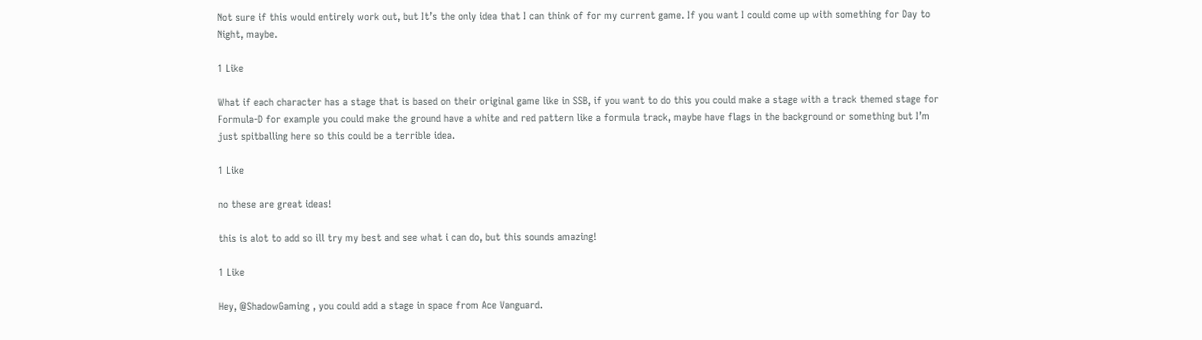Not sure if this would entirely work out, but It’s the only idea that I can think of for my current game. If you want I could come up with something for Day to Night, maybe.

1 Like

What if each character has a stage that is based on their original game like in SSB, if you want to do this you could make a stage with a track themed stage for Formula-D for example you could make the ground have a white and red pattern like a formula track, maybe have flags in the background or something but I’m just spitballing here so this could be a terrible idea.

1 Like

no these are great ideas!

this is alot to add so ill try my best and see what i can do, but this sounds amazing!

1 Like

Hey, @ShadowGaming , you could add a stage in space from Ace Vanguard.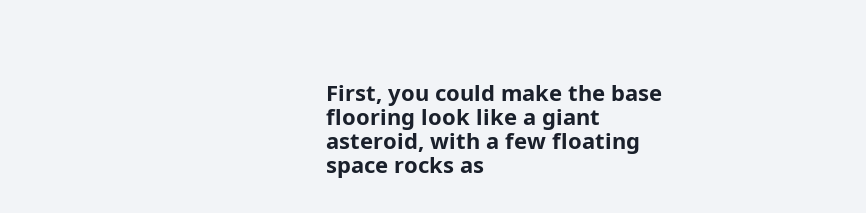First, you could make the base flooring look like a giant asteroid, with a few floating space rocks as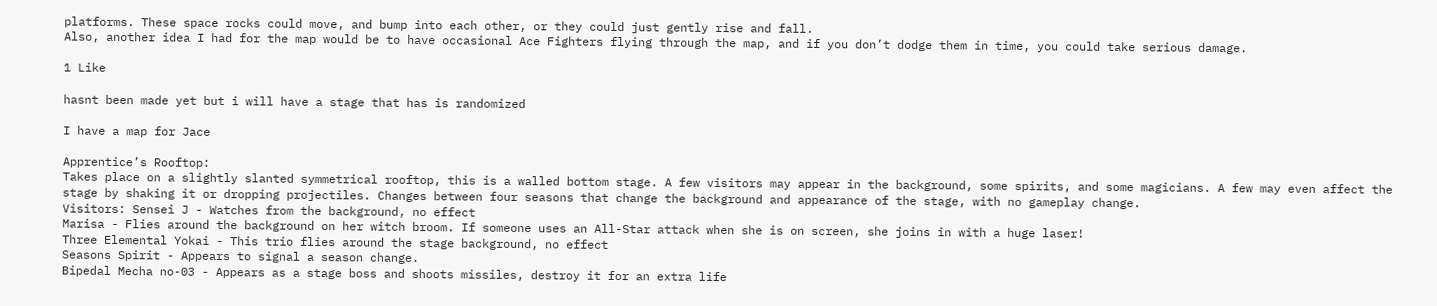platforms. These space rocks could move, and bump into each other, or they could just gently rise and fall.
Also, another idea I had for the map would be to have occasional Ace Fighters flying through the map, and if you don’t dodge them in time, you could take serious damage.

1 Like

hasnt been made yet but i will have a stage that has is randomized

I have a map for Jace

Apprentice’s Rooftop:
Takes place on a slightly slanted symmetrical rooftop, this is a walled bottom stage. A few visitors may appear in the background, some spirits, and some magicians. A few may even affect the stage by shaking it or dropping projectiles. Changes between four seasons that change the background and appearance of the stage, with no gameplay change.
Visitors: Sensei J - Watches from the background, no effect
Marisa - Flies around the background on her witch broom. If someone uses an All-Star attack when she is on screen, she joins in with a huge laser!
Three Elemental Yokai - This trio flies around the stage background, no effect
Seasons Spirit - Appears to signal a season change.
Bipedal Mecha no-03 - Appears as a stage boss and shoots missiles, destroy it for an extra life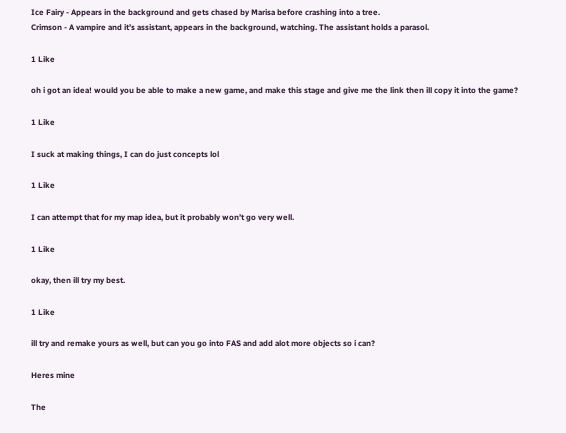Ice Fairy - Appears in the background and gets chased by Marisa before crashing into a tree.
Crimson - A vampire and it’s assistant, appears in the background, watching. The assistant holds a parasol.

1 Like

oh i got an idea! would you be able to make a new game, and make this stage and give me the link then ill copy it into the game?

1 Like

I suck at making things, I can do just concepts lol

1 Like

I can attempt that for my map idea, but it probably won’t go very well.

1 Like

okay, then ill try my best.

1 Like

ill try and remake yours as well, but can you go into FAS and add alot more objects so i can?

Heres mine

The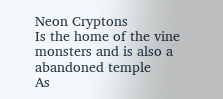Neon Cryptons
Is the home of the vine monsters and is also a abandoned temple
As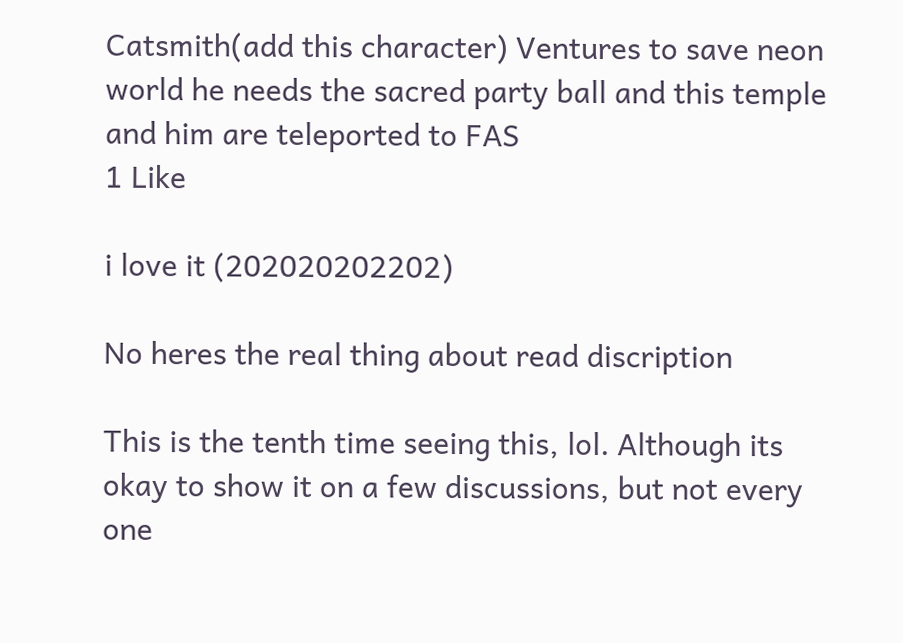Catsmith(add this character) Ventures to save neon world he needs the sacred party ball and this temple and him are teleported to FAS
1 Like

i love it (202020202202)

No heres the real thing about read discription

This is the tenth time seeing this, lol. Although its okay to show it on a few discussions, but not every one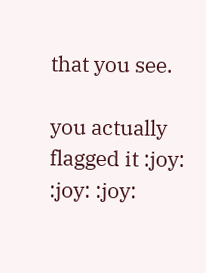that you see.

you actually flagged it :joy: :joy: :joy: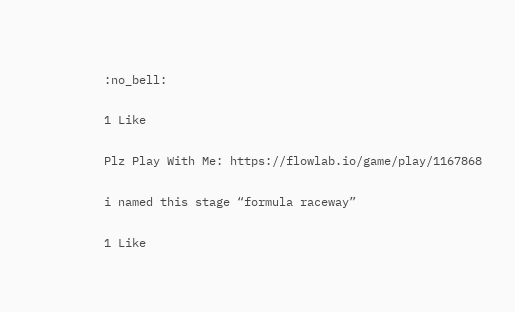:no_bell:

1 Like

Plz Play With Me: https://flowlab.io/game/play/1167868

i named this stage “formula raceway”

1 Like